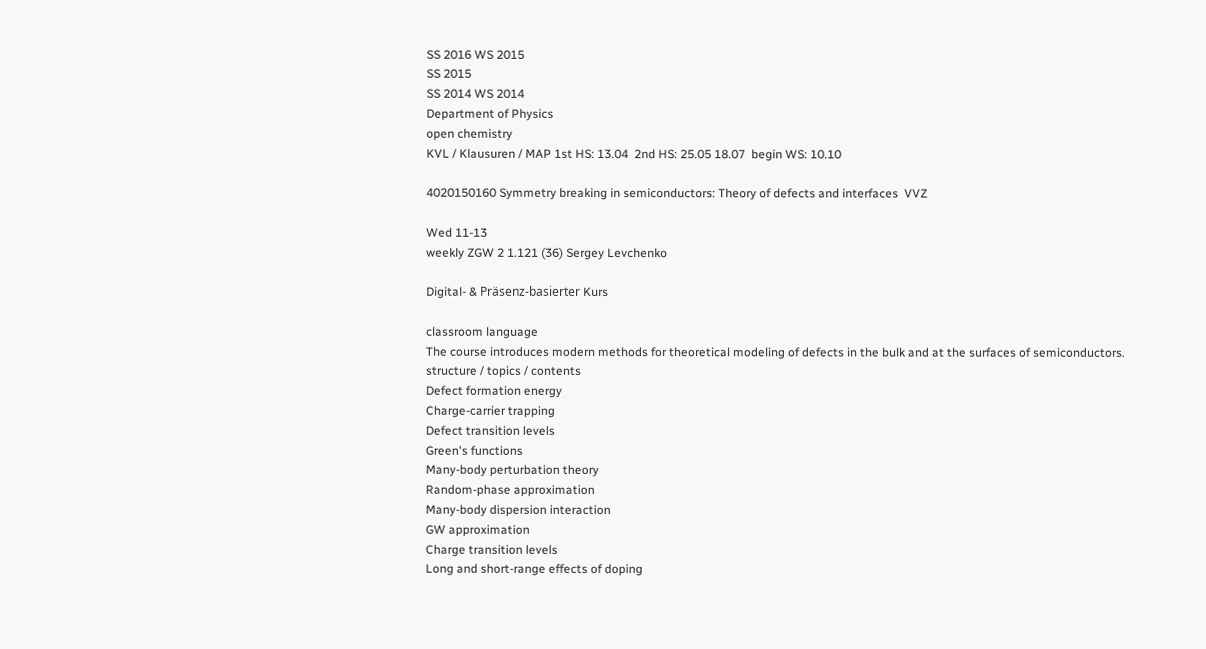SS 2016 WS 2015
SS 2015
SS 2014 WS 2014
Department of Physics
open chemistry
KVL / Klausuren / MAP 1st HS: 13.04  2nd HS: 25.05 18.07  begin WS: 10.10

4020150160 Symmetry breaking in semiconductors: Theory of defects and interfaces  VVZ

Wed 11-13
weekly ZGW 2 1.121 (36) Sergey Levchenko

Digital- & Präsenz-basierter Kurs

classroom language
The course introduces modern methods for theoretical modeling of defects in the bulk and at the surfaces of semiconductors.
structure / topics / contents
Defect formation energy
Charge-carrier trapping
Defect transition levels
Green's functions
Many-body perturbation theory
Random-phase approximation
Many-body dispersion interaction
GW approximation
Charge transition levels
Long and short-range effects of doping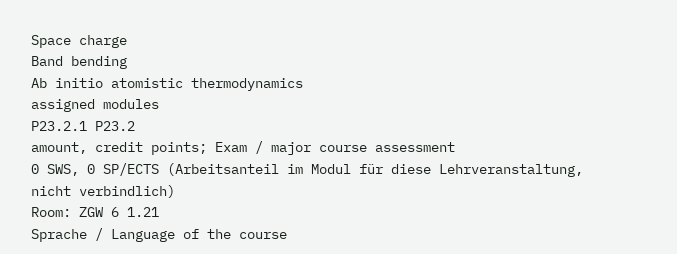Space charge
Band bending
Ab initio atomistic thermodynamics
assigned modules
P23.2.1 P23.2
amount, credit points; Exam / major course assessment
0 SWS, 0 SP/ECTS (Arbeitsanteil im Modul für diese Lehrveranstaltung, nicht verbindlich)
Room: ZGW 6 1.21
Sprache / Language of the course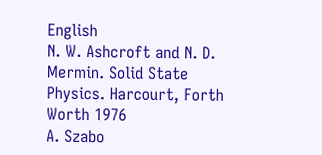English
N. W. Ashcroft and N. D. Mermin. Solid State Physics. Harcourt, Forth Worth 1976
A. Szabo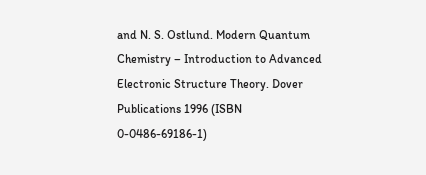and N. S. Ostlund. Modern Quantum Chemistry – Introduction to Advanced Electronic Structure Theory. Dover Publications 1996 (ISBN 0-0486-69186-1)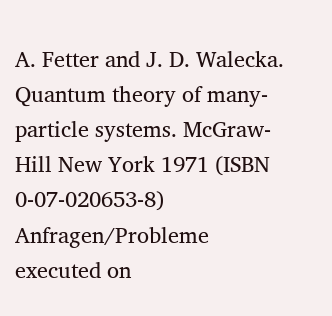A. Fetter and J. D. Walecka. Quantum theory of many-particle systems. McGraw-Hill New York 1971 (ISBN 0-07-020653-8)
Anfragen/Probleme executed on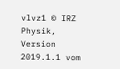vlvz1 © IRZ Physik, Version 2019.1.1 vom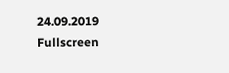24.09.2019 Fullscreen